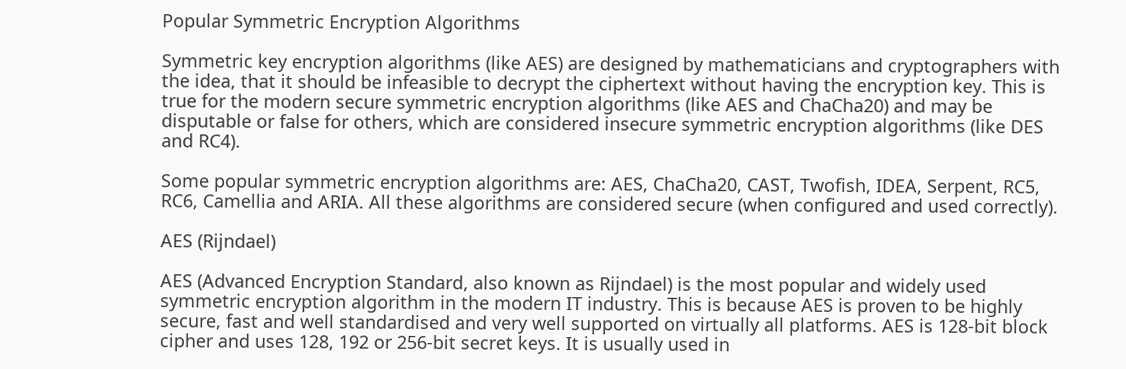Popular Symmetric Encryption Algorithms

Symmetric key encryption algorithms (like AES) are designed by mathematicians and cryptographers with the idea, that it should be infeasible to decrypt the ciphertext without having the encryption key. This is true for the modern secure symmetric encryption algorithms (like AES and ChaCha20) and may be disputable or false for others, which are considered insecure symmetric encryption algorithms (like DES and RC4).

Some popular symmetric encryption algorithms are: AES, ChaCha20, CAST, Twofish, IDEA, Serpent, RC5, RC6, Camellia and ARIA. All these algorithms are considered secure (when configured and used correctly).

AES (Rijndael)

AES (Advanced Encryption Standard, also known as Rijndael) is the most popular and widely used symmetric encryption algorithm in the modern IT industry. This is because AES is proven to be highly secure, fast and well standardised and very well supported on virtually all platforms. AES is 128-bit block cipher and uses 128, 192 or 256-bit secret keys. It is usually used in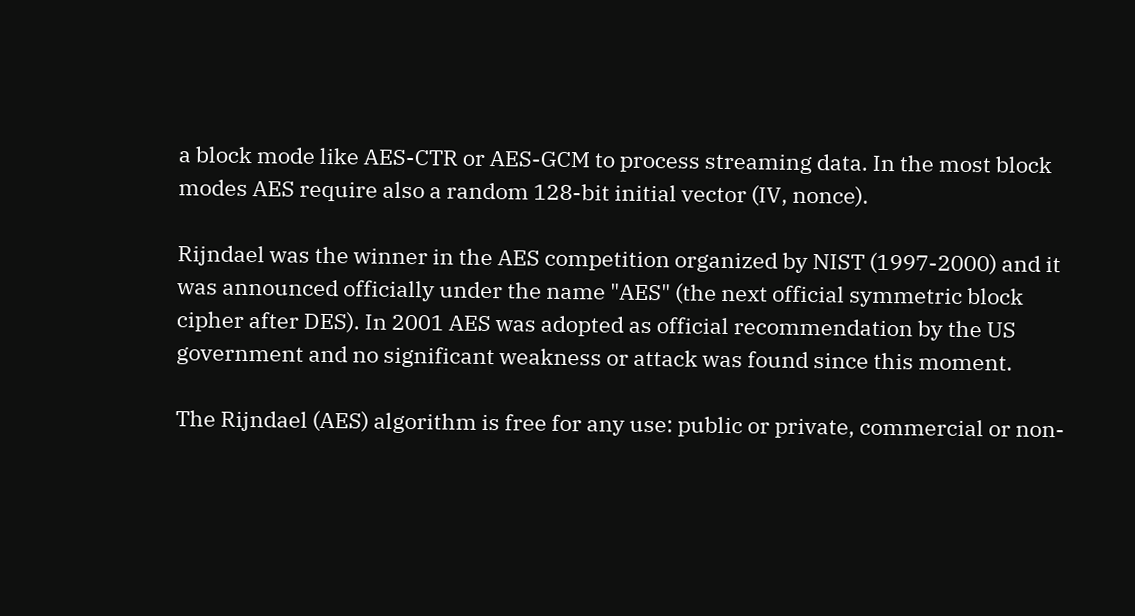a block mode like AES-CTR or AES-GCM to process streaming data. In the most block modes AES require also a random 128-bit initial vector (IV, nonce).

Rijndael was the winner in the AES competition organized by NIST (1997-2000) and it was announced officially under the name "AES" (the next official symmetric block cipher after DES). In 2001 AES was adopted as official recommendation by the US government and no significant weakness or attack was found since this moment.

The Rijndael (AES) algorithm is free for any use: public or private, commercial or non-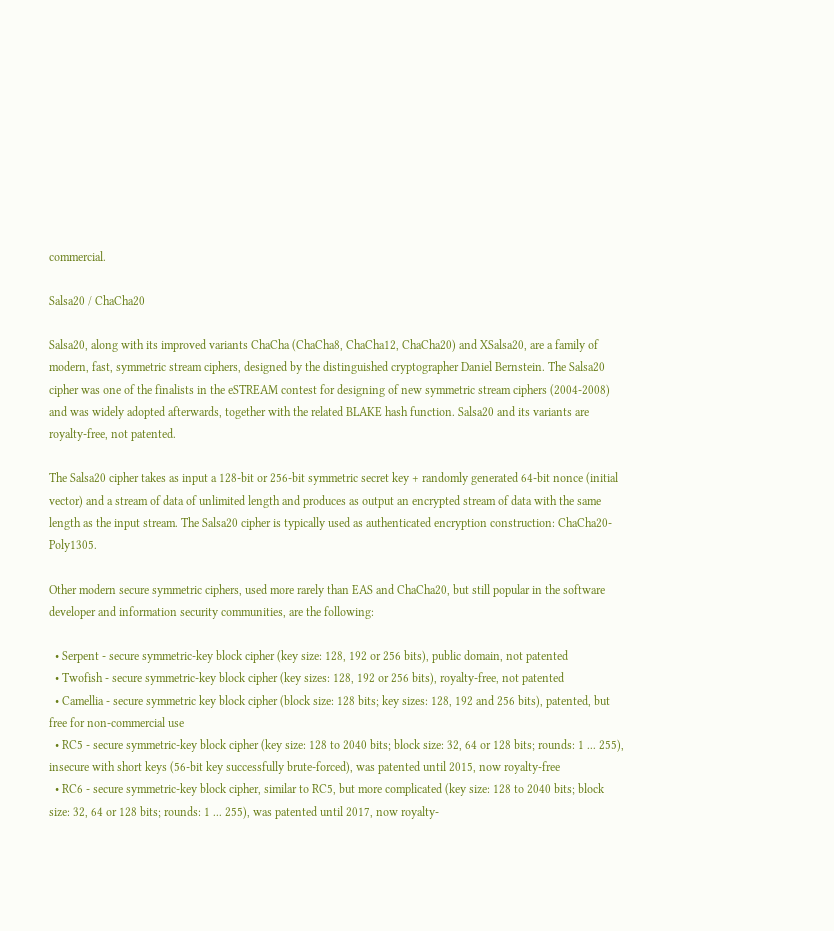commercial.

Salsa20 / ChaCha20

Salsa20, along with its improved variants ChaCha (ChaCha8, ChaCha12, ChaCha20) and XSalsa20, are a family of modern, fast, symmetric stream ciphers, designed by the distinguished cryptographer Daniel Bernstein. The Salsa20 cipher was one of the finalists in the eSTREAM contest for designing of new symmetric stream ciphers (2004-2008) and was widely adopted afterwards, together with the related BLAKE hash function. Salsa20 and its variants are royalty-free, not patented.

The Salsa20 cipher takes as input a 128-bit or 256-bit symmetric secret key + randomly generated 64-bit nonce (initial vector) and a stream of data of unlimited length and produces as output an encrypted stream of data with the same length as the input stream. The Salsa20 cipher is typically used as authenticated encryption construction: ChaCha20-Poly1305.

Other modern secure symmetric ciphers, used more rarely than EAS and ChaCha20, but still popular in the software developer and information security communities, are the following:

  • Serpent - secure symmetric-key block cipher (key size: 128, 192 or 256 bits), public domain, not patented
  • Twofish - secure symmetric-key block cipher (key sizes: 128, 192 or 256 bits), royalty-free, not patented
  • Camellia - secure symmetric key block cipher (block size: 128 bits; key sizes: 128, 192 and 256 bits), patented, but free for non-commercial use
  • RC5 - secure symmetric-key block cipher (key size: 128 to 2040 bits; block size: 32, 64 or 128 bits; rounds: 1 ... 255), insecure with short keys (56-bit key successfully brute-forced), was patented until 2015, now royalty-free
  • RC6 - secure symmetric-key block cipher, similar to RC5, but more complicated (key size: 128 to 2040 bits; block size: 32, 64 or 128 bits; rounds: 1 ... 255), was patented until 2017, now royalty-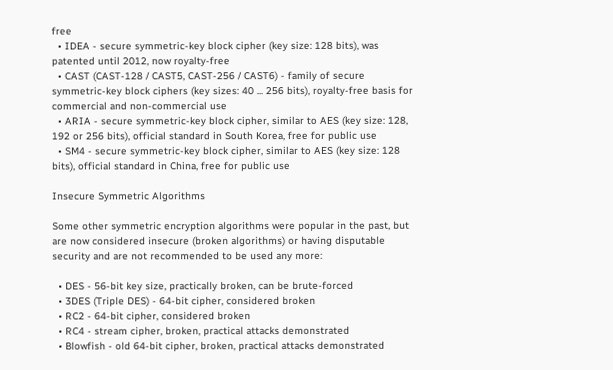free
  • IDEA - secure symmetric-key block cipher (key size: 128 bits), was patented until 2012, now royalty-free
  • CAST (CAST-128 / CAST5, CAST-256 / CAST6) - family of secure symmetric-key block ciphers (key sizes: 40 ... 256 bits), royalty-free basis for commercial and non-commercial use
  • ARIA - secure symmetric-key block cipher, similar to AES (key size: 128, 192 or 256 bits), official standard in South Korea, free for public use
  • SM4 - secure symmetric-key block cipher, similar to AES (key size: 128 bits), official standard in China, free for public use

Insecure Symmetric Algorithms

Some other symmetric encryption algorithms were popular in the past, but are now considered insecure (broken algorithms) or having disputable security and are not recommended to be used any more:

  • DES - 56-bit key size, practically broken, can be brute-forced
  • 3DES (Triple DES) - 64-bit cipher, considered broken
  • RC2 - 64-bit cipher, considered broken
  • RC4 - stream cipher, broken, practical attacks demonstrated
  • Blowfish - old 64-bit cipher, broken, practical attacks demonstrated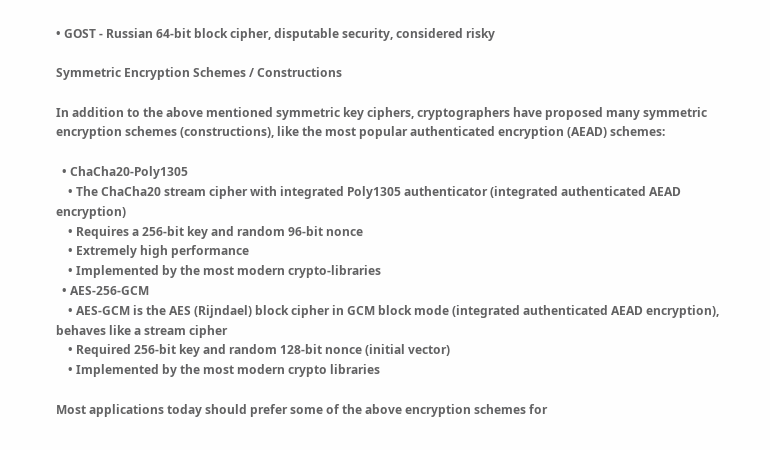• GOST - Russian 64-bit block cipher, disputable security, considered risky

Symmetric Encryption Schemes / Constructions

In addition to the above mentioned symmetric key ciphers, cryptographers have proposed many symmetric encryption schemes (constructions), like the most popular authenticated encryption (AEAD) schemes:

  • ChaCha20-Poly1305
    • The ChaCha20 stream cipher with integrated Poly1305 authenticator (integrated authenticated AEAD encryption)
    • Requires a 256-bit key and random 96-bit nonce
    • Extremely high performance
    • Implemented by the most modern crypto-libraries
  • AES-256-GCM
    • AES-GCM is the AES (Rijndael) block cipher in GCM block mode (integrated authenticated AEAD encryption), behaves like a stream cipher
    • Required 256-bit key and random 128-bit nonce (initial vector)
    • Implemented by the most modern crypto libraries

Most applications today should prefer some of the above encryption schemes for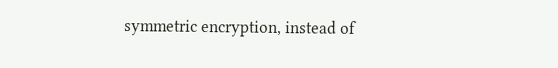symmetric encryption, instead of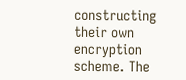constructing their own encryption scheme. The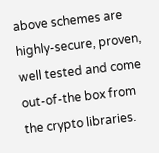above schemes are highly-secure, proven, well tested and come out-of-the box from the crypto libraries.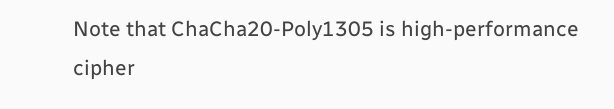Note that ChaCha20-Poly1305 is high-performance cipher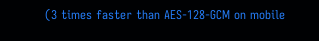(3 times faster than AES-128-GCM on mobile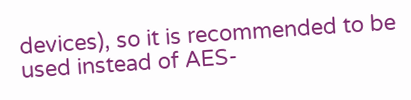devices), so it is recommended to be used instead of AES-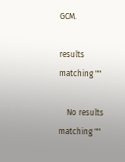GCM.

results matching ""

    No results matching ""